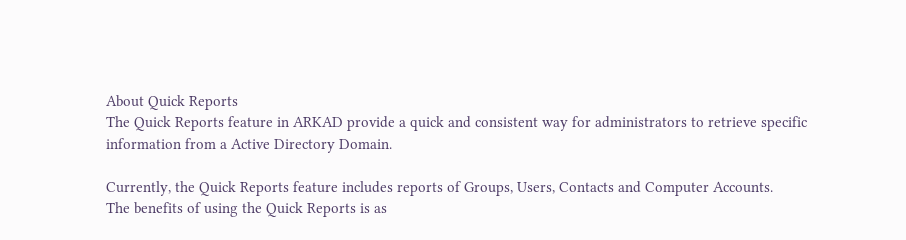About Quick Reports
The Quick Reports feature in ARKAD provide a quick and consistent way for administrators to retrieve specific information from a Active Directory Domain.

Currently, the Quick Reports feature includes reports of Groups, Users, Contacts and Computer Accounts.
The benefits of using the Quick Reports is as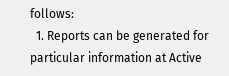follows:
  1. Reports can be generated for particular information at Active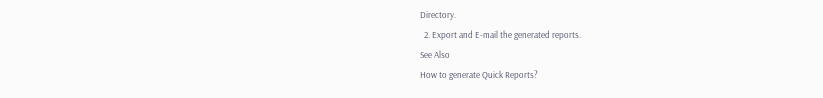Directory.
  2. Export and E-mail the generated reports.
See Also
How to generate Quick Reports?